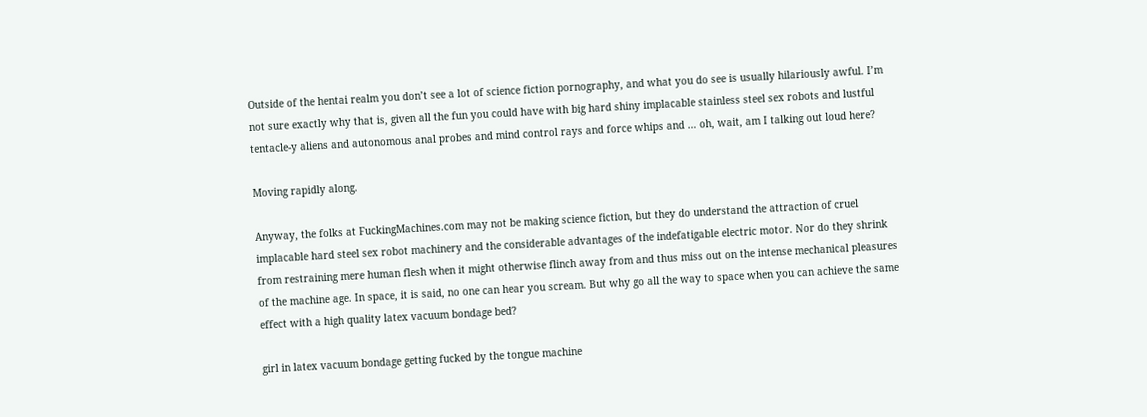Outside of the hentai realm you don’t see a lot of science fiction pornography, and what you do see is usually hilariously awful. I’m not sure exactly why that is, given all the fun you could have with big hard shiny implacable stainless steel sex robots and lustful tentacle-y aliens and autonomous anal probes and mind control rays and force whips and … oh, wait, am I talking out loud here?

Moving rapidly along.

Anyway, the folks at FuckingMachines.com may not be making science fiction, but they do understand the attraction of cruel implacable hard steel sex robot machinery and the considerable advantages of the indefatigable electric motor. Nor do they shrink from restraining mere human flesh when it might otherwise flinch away from and thus miss out on the intense mechanical pleasures of the machine age. In space, it is said, no one can hear you scream. But why go all the way to space when you can achieve the same effect with a high quality latex vacuum bondage bed?

girl in latex vacuum bondage getting fucked by the tongue machine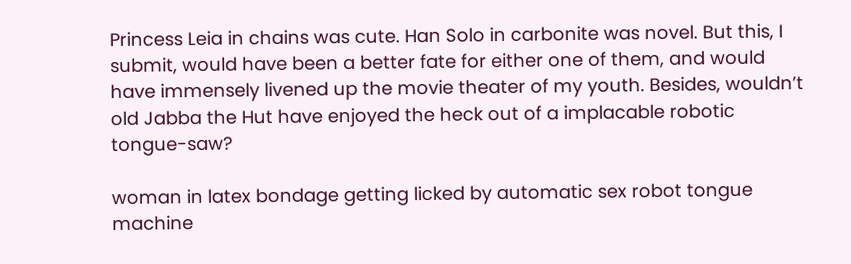Princess Leia in chains was cute. Han Solo in carbonite was novel. But this, I submit, would have been a better fate for either one of them, and would have immensely livened up the movie theater of my youth. Besides, wouldn’t old Jabba the Hut have enjoyed the heck out of a implacable robotic tongue-saw?

woman in latex bondage getting licked by automatic sex robot tongue machine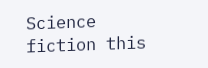Science fiction this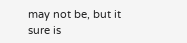may not be, but it sure is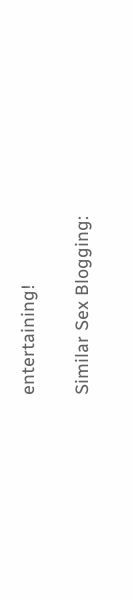entertaining!

Similar Sex Blogging: